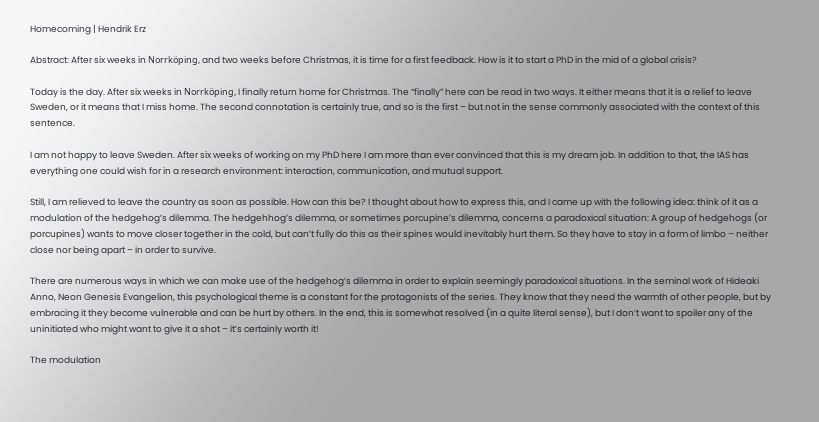Homecoming | Hendrik Erz

Abstract: After six weeks in Norrköping, and two weeks before Christmas, it is time for a first feedback. How is it to start a PhD in the mid of a global crisis?

Today is the day. After six weeks in Norrköping, I finally return home for Christmas. The “finally” here can be read in two ways. It either means that it is a relief to leave Sweden, or it means that I miss home. The second connotation is certainly true, and so is the first – but not in the sense commonly associated with the context of this sentence.

I am not happy to leave Sweden. After six weeks of working on my PhD here I am more than ever convinced that this is my dream job. In addition to that, the IAS has everything one could wish for in a research environment: interaction, communication, and mutual support.

Still, I am relieved to leave the country as soon as possible. How can this be? I thought about how to express this, and I came up with the following idea: think of it as a modulation of the hedgehog’s dilemma. The hedgehhog’s dilemma, or sometimes porcupine’s dilemma, concerns a paradoxical situation: A group of hedgehogs (or porcupines) wants to move closer together in the cold, but can’t fully do this as their spines would inevitably hurt them. So they have to stay in a form of limbo – neither close nor being apart – in order to survive.

There are numerous ways in which we can make use of the hedgehog’s dilemma in order to explain seemingly paradoxical situations. In the seminal work of Hideaki Anno, Neon Genesis Evangelion, this psychological theme is a constant for the protagonists of the series. They know that they need the warmth of other people, but by embracing it they become vulnerable and can be hurt by others. In the end, this is somewhat resolved (in a quite literal sense), but I don’t want to spoiler any of the uninitiated who might want to give it a shot – it’s certainly worth it!

The modulation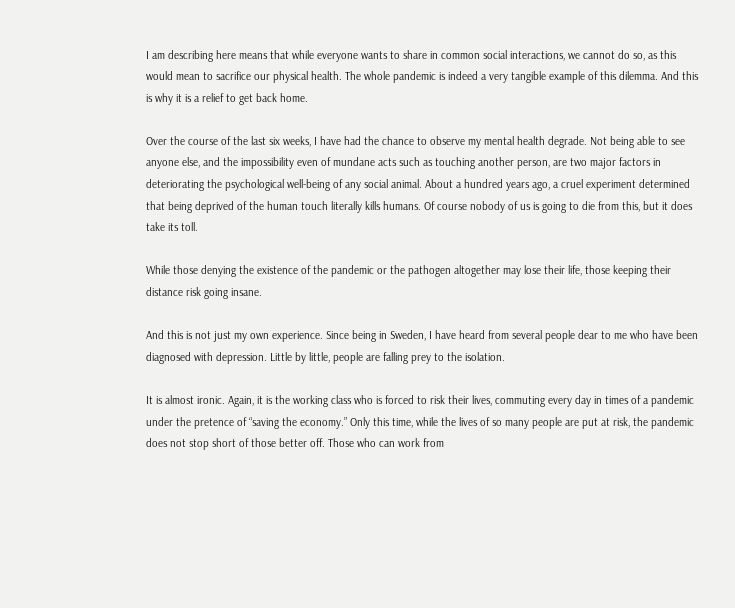I am describing here means that while everyone wants to share in common social interactions, we cannot do so, as this would mean to sacrifice our physical health. The whole pandemic is indeed a very tangible example of this dilemma. And this is why it is a relief to get back home.

Over the course of the last six weeks, I have had the chance to observe my mental health degrade. Not being able to see anyone else, and the impossibility even of mundane acts such as touching another person, are two major factors in deteriorating the psychological well-being of any social animal. About a hundred years ago, a cruel experiment determined that being deprived of the human touch literally kills humans. Of course nobody of us is going to die from this, but it does take its toll.

While those denying the existence of the pandemic or the pathogen altogether may lose their life, those keeping their distance risk going insane.

And this is not just my own experience. Since being in Sweden, I have heard from several people dear to me who have been diagnosed with depression. Little by little, people are falling prey to the isolation.

It is almost ironic. Again, it is the working class who is forced to risk their lives, commuting every day in times of a pandemic under the pretence of “saving the economy.” Only this time, while the lives of so many people are put at risk, the pandemic does not stop short of those better off. Those who can work from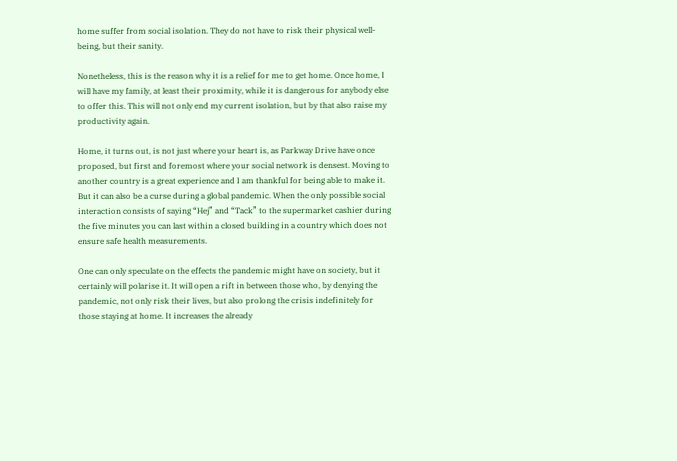home suffer from social isolation. They do not have to risk their physical well-being, but their sanity.

Nonetheless, this is the reason why it is a relief for me to get home. Once home, I will have my family, at least their proximity, while it is dangerous for anybody else to offer this. This will not only end my current isolation, but by that also raise my productivity again.

Home, it turns out, is not just where your heart is, as Parkway Drive have once proposed, but first and foremost where your social network is densest. Moving to another country is a great experience and I am thankful for being able to make it. But it can also be a curse during a global pandemic. When the only possible social interaction consists of saying “Hej” and “Tack” to the supermarket cashier during the five minutes you can last within a closed building in a country which does not ensure safe health measurements.

One can only speculate on the effects the pandemic might have on society, but it certainly will polarise it. It will open a rift in between those who, by denying the pandemic, not only risk their lives, but also prolong the crisis indefinitely for those staying at home. It increases the already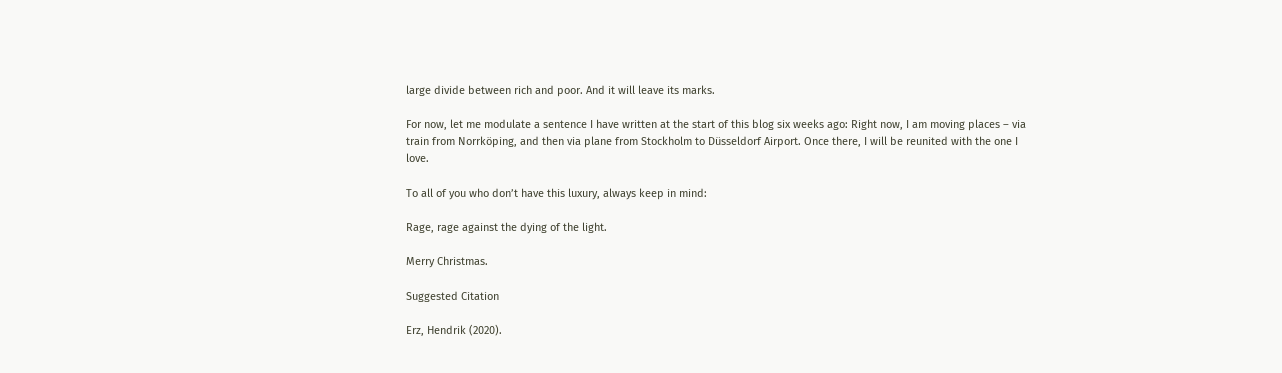large divide between rich and poor. And it will leave its marks.

For now, let me modulate a sentence I have written at the start of this blog six weeks ago: Right now, I am moving places – via train from Norrköping, and then via plane from Stockholm to Düsseldorf Airport. Once there, I will be reunited with the one I love.

To all of you who don’t have this luxury, always keep in mind:

Rage, rage against the dying of the light.

Merry Christmas.

Suggested Citation

Erz, Hendrik (2020).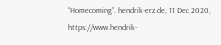“Homecoming”. hendrik-erz.de, 11 Dec 2020, https://www.hendrik-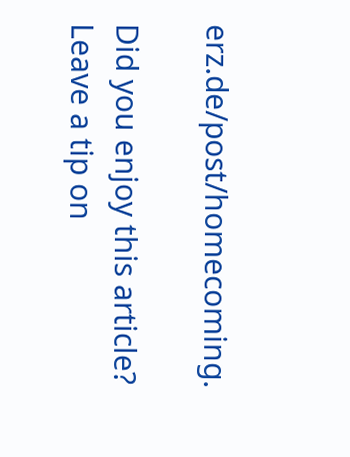erz.de/post/homecoming.

Did you enjoy this article? Leave a tip on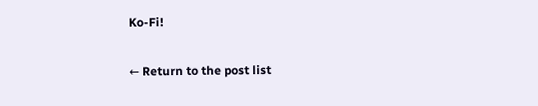Ko-Fi!

← Return to the post list